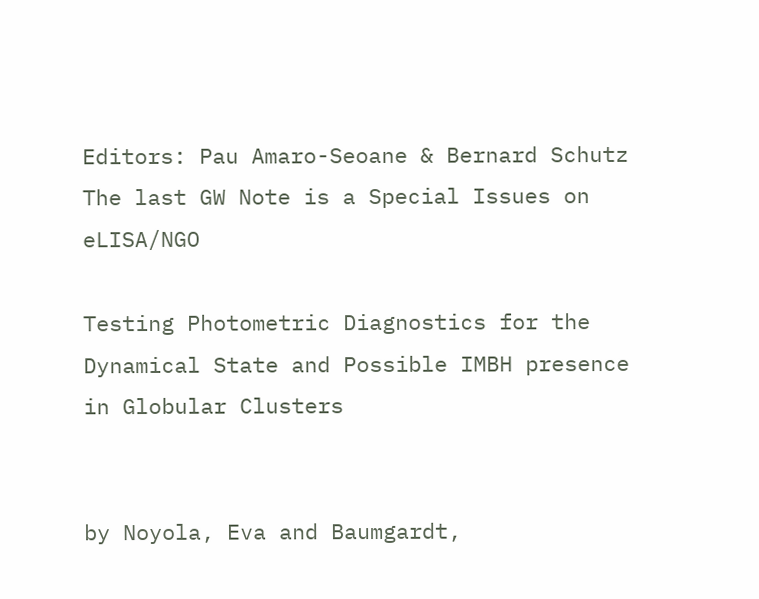Editors: Pau Amaro-Seoane & Bernard Schutz
The last GW Note is a Special Issues on eLISA/NGO

Testing Photometric Diagnostics for the Dynamical State and Possible IMBH presence in Globular Clusters


by Noyola, Eva and Baumgardt,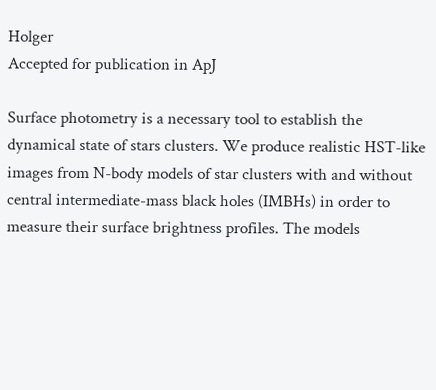Holger
Accepted for publication in ApJ

Surface photometry is a necessary tool to establish the dynamical state of stars clusters. We produce realistic HST-like images from N-body models of star clusters with and without central intermediate-mass black holes (IMBHs) in order to measure their surface brightness profiles. The models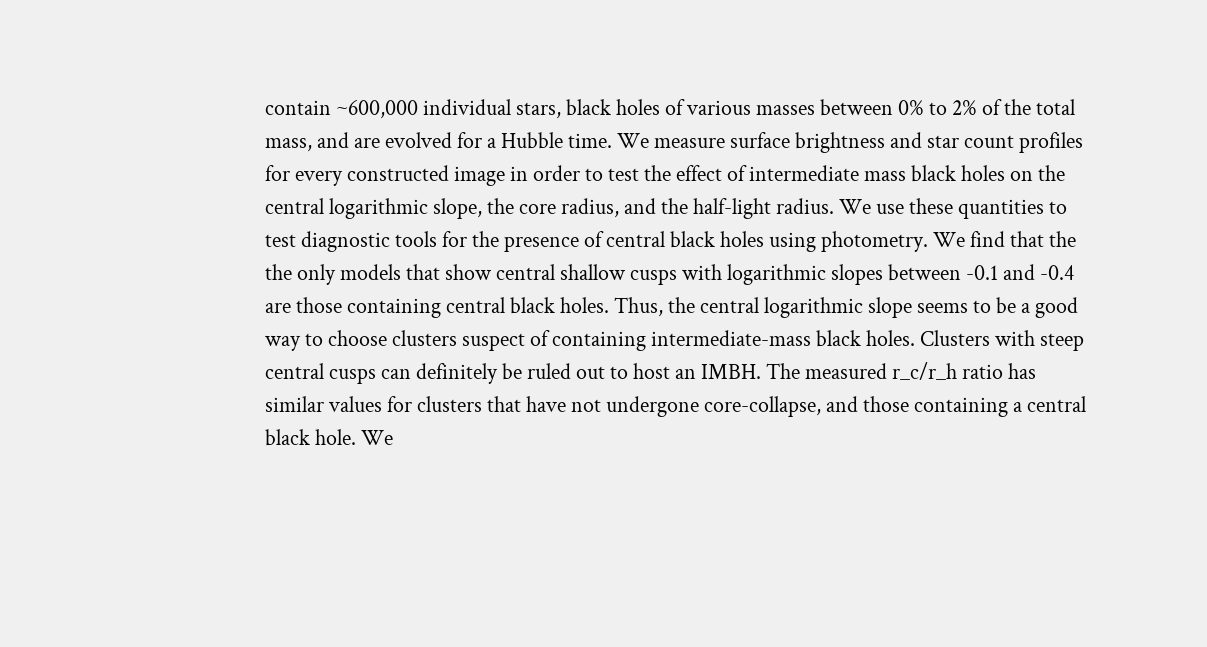contain ~600,000 individual stars, black holes of various masses between 0% to 2% of the total mass, and are evolved for a Hubble time. We measure surface brightness and star count profiles for every constructed image in order to test the effect of intermediate mass black holes on the central logarithmic slope, the core radius, and the half-light radius. We use these quantities to test diagnostic tools for the presence of central black holes using photometry. We find that the the only models that show central shallow cusps with logarithmic slopes between -0.1 and -0.4 are those containing central black holes. Thus, the central logarithmic slope seems to be a good way to choose clusters suspect of containing intermediate-mass black holes. Clusters with steep central cusps can definitely be ruled out to host an IMBH. The measured r_c/r_h ratio has similar values for clusters that have not undergone core-collapse, and those containing a central black hole. We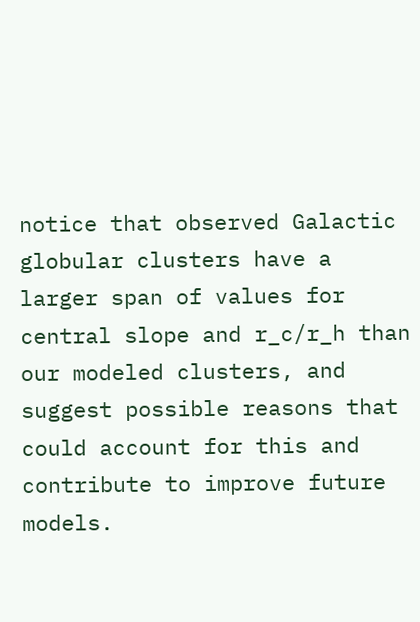notice that observed Galactic globular clusters have a larger span of values for central slope and r_c/r_h than our modeled clusters, and suggest possible reasons that could account for this and contribute to improve future models.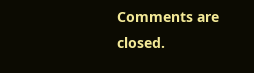Comments are closed.